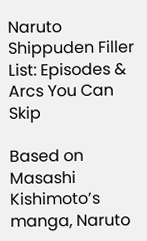Naruto Shippuden Filler List: Episodes & Arcs You Can Skip

Based on Masashi Kishimoto’s manga, Naruto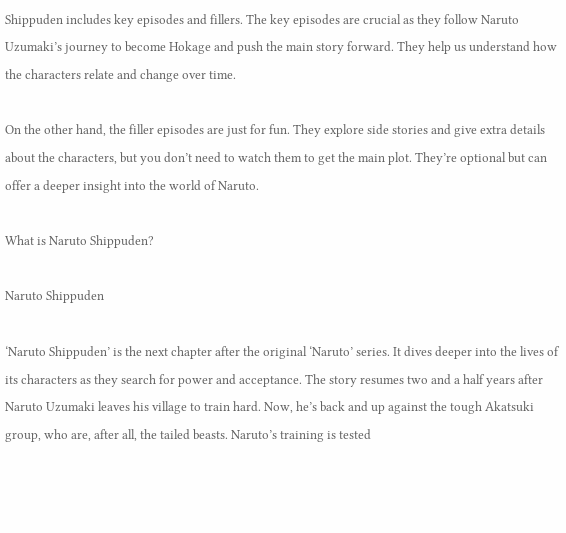Shippuden includes key episodes and fillers. The key episodes are crucial as they follow Naruto Uzumaki’s journey to become Hokage and push the main story forward. They help us understand how the characters relate and change over time.

On the other hand, the filler episodes are just for fun. They explore side stories and give extra details about the characters, but you don’t need to watch them to get the main plot. They’re optional but can offer a deeper insight into the world of Naruto.

What is Naruto Shippuden?

Naruto Shippuden

‘Naruto Shippuden’ is the next chapter after the original ‘Naruto’ series. It dives deeper into the lives of its characters as they search for power and acceptance. The story resumes two and a half years after Naruto Uzumaki leaves his village to train hard. Now, he’s back and up against the tough Akatsuki group, who are, after all, the tailed beasts. Naruto’s training is tested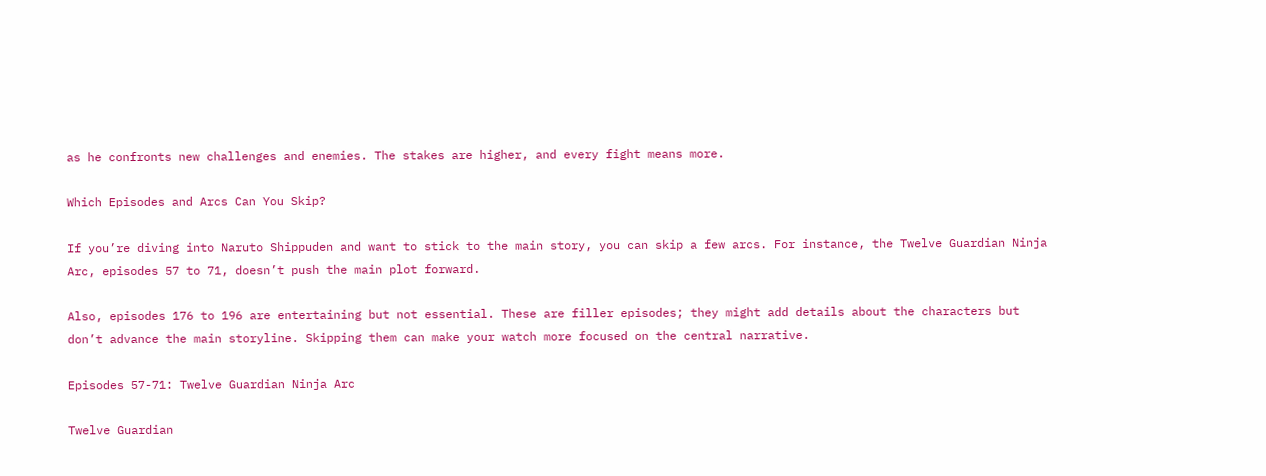as he confronts new challenges and enemies. The stakes are higher, and every fight means more.

Which Episodes and Arcs Can You Skip?

If you’re diving into Naruto Shippuden and want to stick to the main story, you can skip a few arcs. For instance, the Twelve Guardian Ninja Arc, episodes 57 to 71, doesn’t push the main plot forward.

Also, episodes 176 to 196 are entertaining but not essential. These are filler episodes; they might add details about the characters but don’t advance the main storyline. Skipping them can make your watch more focused on the central narrative.

Episodes 57-71: Twelve Guardian Ninja Arc

Twelve Guardian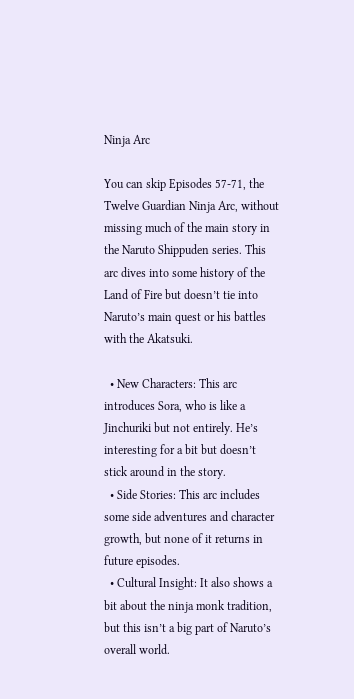Ninja Arc

You can skip Episodes 57-71, the Twelve Guardian Ninja Arc, without missing much of the main story in the Naruto Shippuden series. This arc dives into some history of the Land of Fire but doesn’t tie into Naruto’s main quest or his battles with the Akatsuki.

  • New Characters: This arc introduces Sora, who is like a Jinchuriki but not entirely. He’s interesting for a bit but doesn’t stick around in the story.
  • Side Stories: This arc includes some side adventures and character growth, but none of it returns in future episodes.
  • Cultural Insight: It also shows a bit about the ninja monk tradition, but this isn’t a big part of Naruto’s overall world.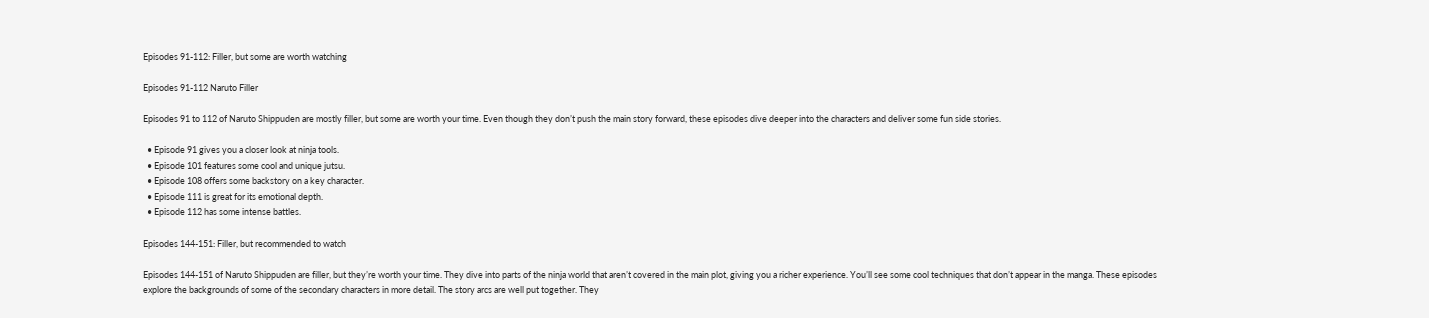Episodes 91-112: Filler, but some are worth watching

Episodes 91-112 Naruto Filler

Episodes 91 to 112 of Naruto Shippuden are mostly filler, but some are worth your time. Even though they don’t push the main story forward, these episodes dive deeper into the characters and deliver some fun side stories.

  • Episode 91 gives you a closer look at ninja tools.
  • Episode 101 features some cool and unique jutsu.
  • Episode 108 offers some backstory on a key character.
  • Episode 111 is great for its emotional depth.
  • Episode 112 has some intense battles.

Episodes 144-151: Filler, but recommended to watch

Episodes 144-151 of Naruto Shippuden are filler, but they’re worth your time. They dive into parts of the ninja world that aren’t covered in the main plot, giving you a richer experience. You’ll see some cool techniques that don’t appear in the manga. These episodes explore the backgrounds of some of the secondary characters in more detail. The story arcs are well put together. They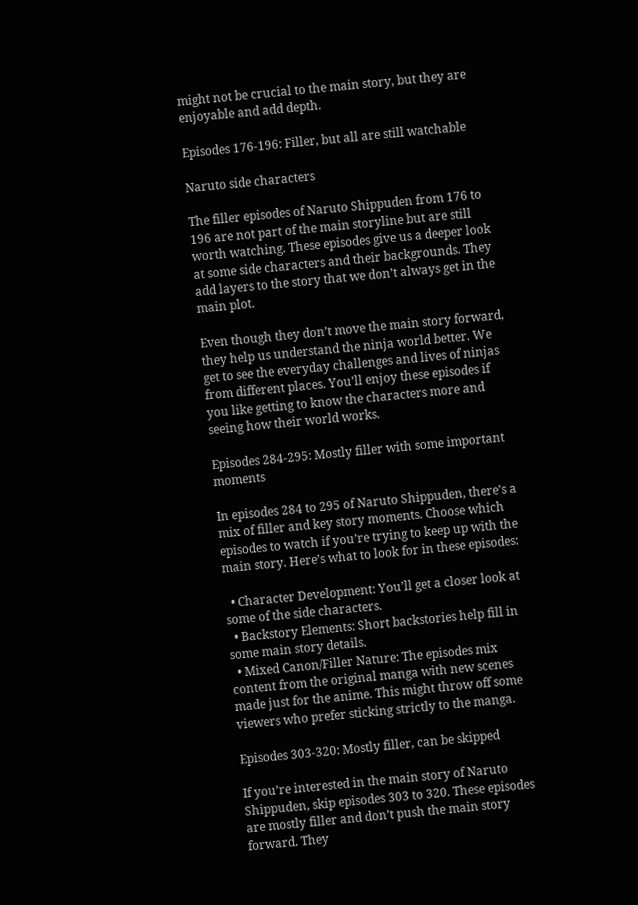might not be crucial to the main story, but they are enjoyable and add depth.

Episodes 176-196: Filler, but all are still watchable

Naruto side characters

The filler episodes of Naruto Shippuden from 176 to 196 are not part of the main storyline but are still worth watching. These episodes give us a deeper look at some side characters and their backgrounds. They add layers to the story that we don’t always get in the main plot.

Even though they don’t move the main story forward, they help us understand the ninja world better. We get to see the everyday challenges and lives of ninjas from different places. You’ll enjoy these episodes if you like getting to know the characters more and seeing how their world works.

Episodes 284-295: Mostly filler with some important moments

In episodes 284 to 295 of Naruto Shippuden, there’s a mix of filler and key story moments. Choose which episodes to watch if you’re trying to keep up with the main story. Here’s what to look for in these episodes:

  • Character Development: You’ll get a closer look at some of the side characters.
  • Backstory Elements: Short backstories help fill in some main story details.
  • Mixed Canon/Filler Nature: The episodes mix content from the original manga with new scenes made just for the anime. This might throw off some viewers who prefer sticking strictly to the manga.

Episodes 303-320: Mostly filler, can be skipped

If you’re interested in the main story of Naruto Shippuden, skip episodes 303 to 320. These episodes are mostly filler and don’t push the main story forward. They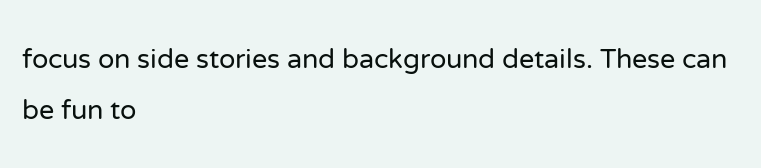focus on side stories and background details. These can be fun to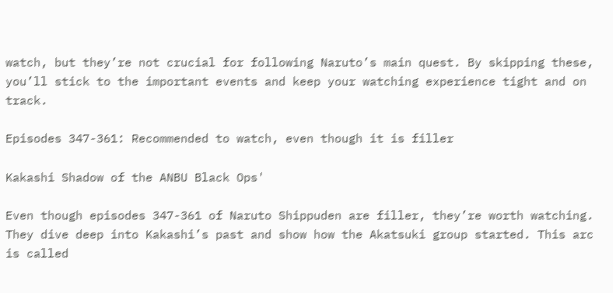watch, but they’re not crucial for following Naruto’s main quest. By skipping these, you’ll stick to the important events and keep your watching experience tight and on track.

Episodes 347-361: Recommended to watch, even though it is filler

Kakashi Shadow of the ANBU Black Ops'

Even though episodes 347-361 of Naruto Shippuden are filler, they’re worth watching. They dive deep into Kakashi’s past and show how the Akatsuki group started. This arc is called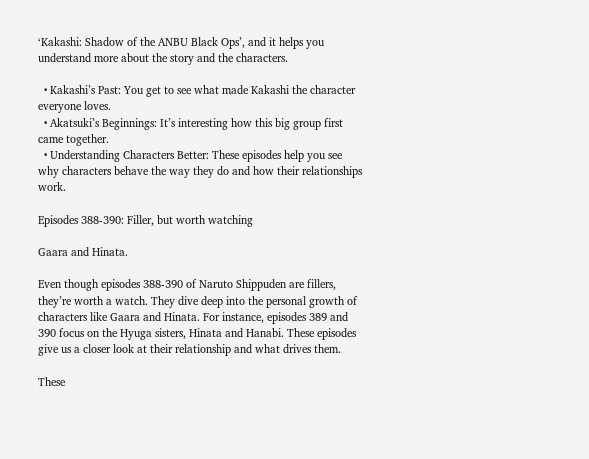‘Kakashi: Shadow of the ANBU Black Ops’, and it helps you understand more about the story and the characters.

  • Kakashi’s Past: You get to see what made Kakashi the character everyone loves.
  • Akatsuki’s Beginnings: It’s interesting how this big group first came together.
  • Understanding Characters Better: These episodes help you see why characters behave the way they do and how their relationships work.

Episodes 388-390: Filler, but worth watching

Gaara and Hinata.

Even though episodes 388-390 of Naruto Shippuden are fillers, they’re worth a watch. They dive deep into the personal growth of characters like Gaara and Hinata. For instance, episodes 389 and 390 focus on the Hyuga sisters, Hinata and Hanabi. These episodes give us a closer look at their relationship and what drives them.

These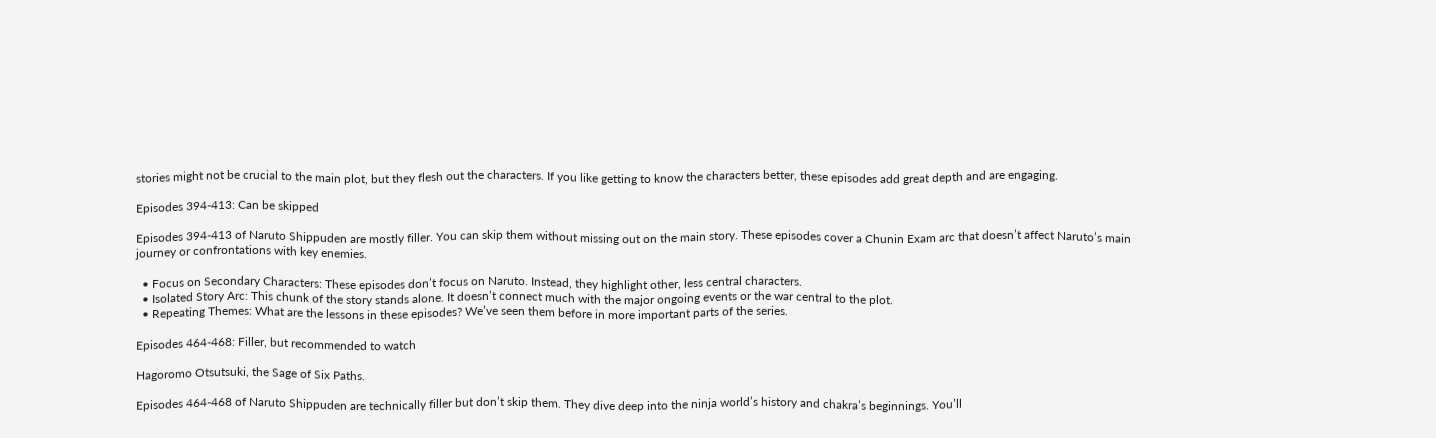stories might not be crucial to the main plot, but they flesh out the characters. If you like getting to know the characters better, these episodes add great depth and are engaging.

Episodes 394-413: Can be skipped

Episodes 394-413 of Naruto Shippuden are mostly filler. You can skip them without missing out on the main story. These episodes cover a Chunin Exam arc that doesn’t affect Naruto’s main journey or confrontations with key enemies.

  • Focus on Secondary Characters: These episodes don’t focus on Naruto. Instead, they highlight other, less central characters.
  • Isolated Story Arc: This chunk of the story stands alone. It doesn’t connect much with the major ongoing events or the war central to the plot.
  • Repeating Themes: What are the lessons in these episodes? We’ve seen them before in more important parts of the series.

Episodes 464-468: Filler, but recommended to watch

Hagoromo Otsutsuki, the Sage of Six Paths.

Episodes 464-468 of Naruto Shippuden are technically filler but don’t skip them. They dive deep into the ninja world’s history and chakra’s beginnings. You’ll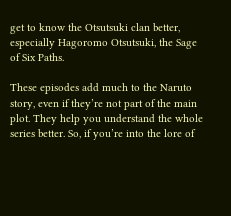get to know the Otsutsuki clan better, especially Hagoromo Otsutsuki, the Sage of Six Paths.

These episodes add much to the Naruto story, even if they’re not part of the main plot. They help you understand the whole series better. So, if you’re into the lore of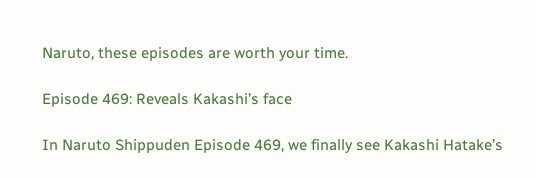Naruto, these episodes are worth your time.

Episode 469: Reveals Kakashi’s face

In Naruto Shippuden Episode 469, we finally see Kakashi Hatake’s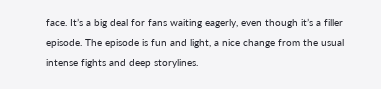face. It’s a big deal for fans waiting eagerly, even though it’s a filler episode. The episode is fun and light, a nice change from the usual intense fights and deep storylines.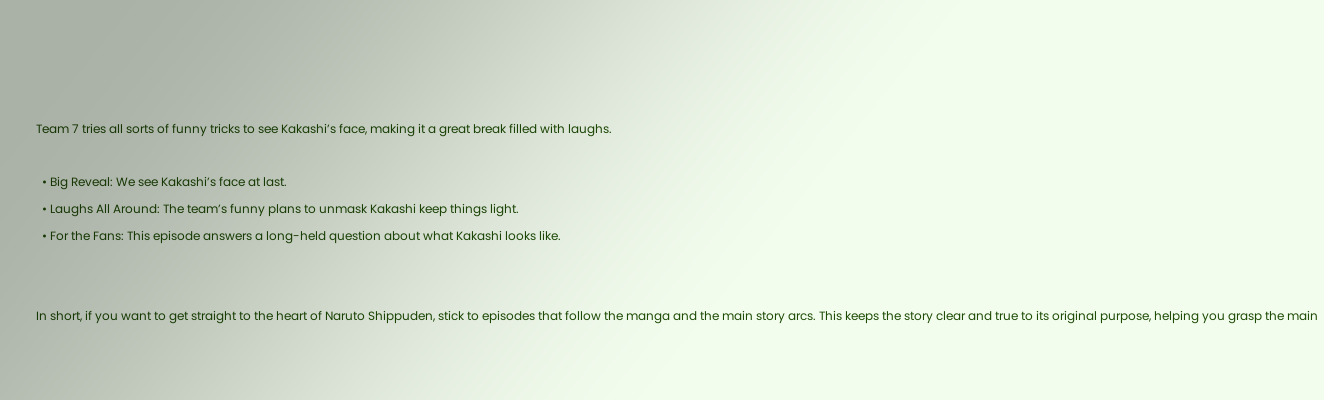Team 7 tries all sorts of funny tricks to see Kakashi’s face, making it a great break filled with laughs.

  • Big Reveal: We see Kakashi’s face at last.
  • Laughs All Around: The team’s funny plans to unmask Kakashi keep things light.
  • For the Fans: This episode answers a long-held question about what Kakashi looks like.


In short, if you want to get straight to the heart of Naruto Shippuden, stick to episodes that follow the manga and the main story arcs. This keeps the story clear and true to its original purpose, helping you grasp the main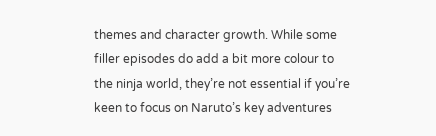themes and character growth. While some filler episodes do add a bit more colour to the ninja world, they’re not essential if you’re keen to focus on Naruto’s key adventures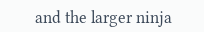and the larger ninja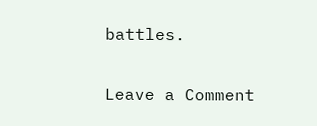battles.

Leave a Comment